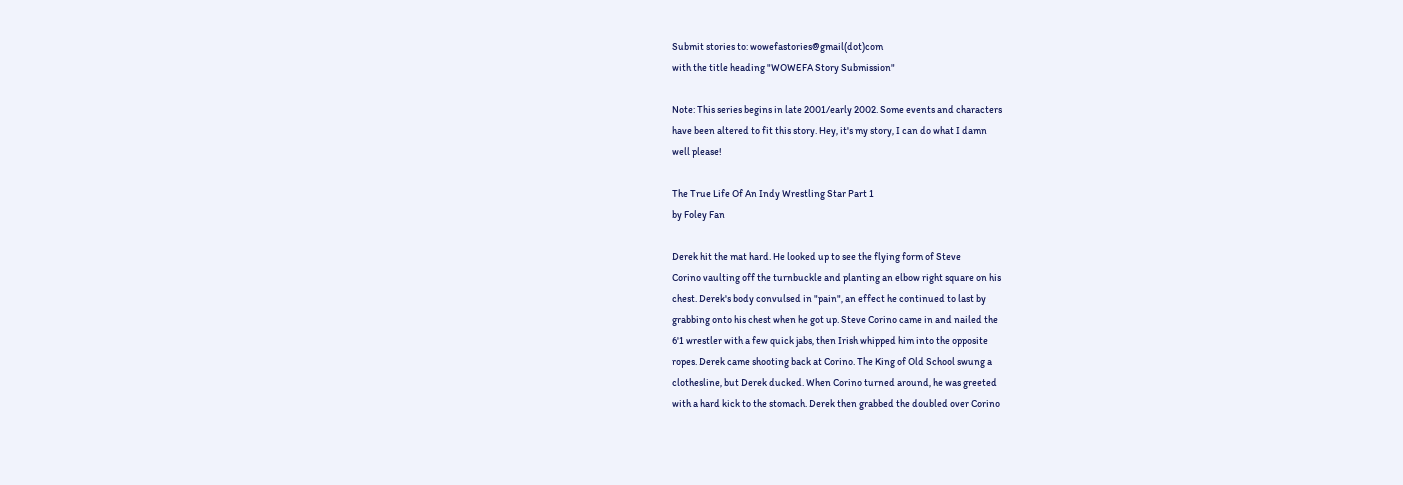Submit stories to: wowefastories@gmail(dot)com
with the title heading "WOWEFA Story Submission"

Note: This series begins in late 2001/early 2002. Some events and characters
have been altered to fit this story. Hey, it's my story, I can do what I damn
well please!

The True Life Of An Indy Wrestling Star Part 1
by Foley Fan

Derek hit the mat hard. He looked up to see the flying form of Steve
Corino vaulting off the turnbuckle and planting an elbow right square on his
chest. Derek's body convulsed in "pain", an effect he continued to last by
grabbing onto his chest when he got up. Steve Corino came in and nailed the
6'1 wrestler with a few quick jabs, then Irish whipped him into the opposite
ropes. Derek came shooting back at Corino. The King of Old School swung a
clothesline, but Derek ducked. When Corino turned around, he was greeted
with a hard kick to the stomach. Derek then grabbed the doubled over Corino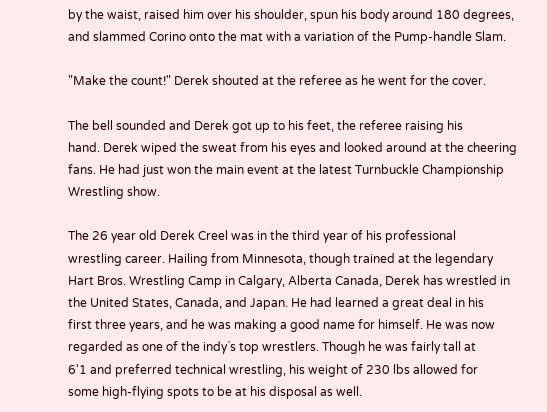by the waist, raised him over his shoulder, spun his body around 180 degrees,
and slammed Corino onto the mat with a variation of the Pump-handle Slam.

"Make the count!" Derek shouted at the referee as he went for the cover.

The bell sounded and Derek got up to his feet, the referee raising his
hand. Derek wiped the sweat from his eyes and looked around at the cheering
fans. He had just won the main event at the latest Turnbuckle Championship
Wrestling show.

The 26 year old Derek Creel was in the third year of his professional
wrestling career. Hailing from Minnesota, though trained at the legendary
Hart Bros. Wrestling Camp in Calgary, Alberta Canada, Derek has wrestled in
the United States, Canada, and Japan. He had learned a great deal in his
first three years, and he was making a good name for himself. He was now
regarded as one of the indy`s top wrestlers. Though he was fairly tall at
6'1 and preferred technical wrestling, his weight of 230 lbs allowed for
some high-flying spots to be at his disposal as well.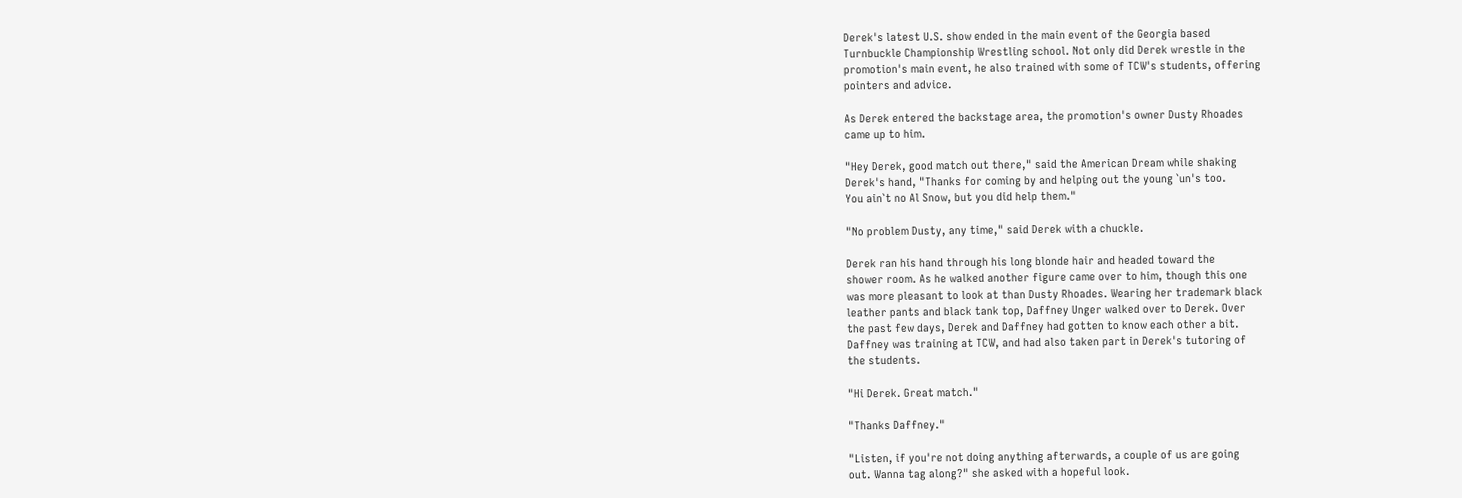Derek's latest U.S. show ended in the main event of the Georgia based
Turnbuckle Championship Wrestling school. Not only did Derek wrestle in the
promotion's main event, he also trained with some of TCW's students, offering
pointers and advice.

As Derek entered the backstage area, the promotion's owner Dusty Rhoades
came up to him.

"Hey Derek, good match out there," said the American Dream while shaking
Derek's hand, "Thanks for coming by and helping out the young `un's too.
You ain`t no Al Snow, but you did help them."

"No problem Dusty, any time," said Derek with a chuckle.

Derek ran his hand through his long blonde hair and headed toward the
shower room. As he walked another figure came over to him, though this one
was more pleasant to look at than Dusty Rhoades. Wearing her trademark black
leather pants and black tank top, Daffney Unger walked over to Derek. Over
the past few days, Derek and Daffney had gotten to know each other a bit.
Daffney was training at TCW, and had also taken part in Derek's tutoring of
the students.

"Hi Derek. Great match."

"Thanks Daffney."

"Listen, if you're not doing anything afterwards, a couple of us are going
out. Wanna tag along?" she asked with a hopeful look.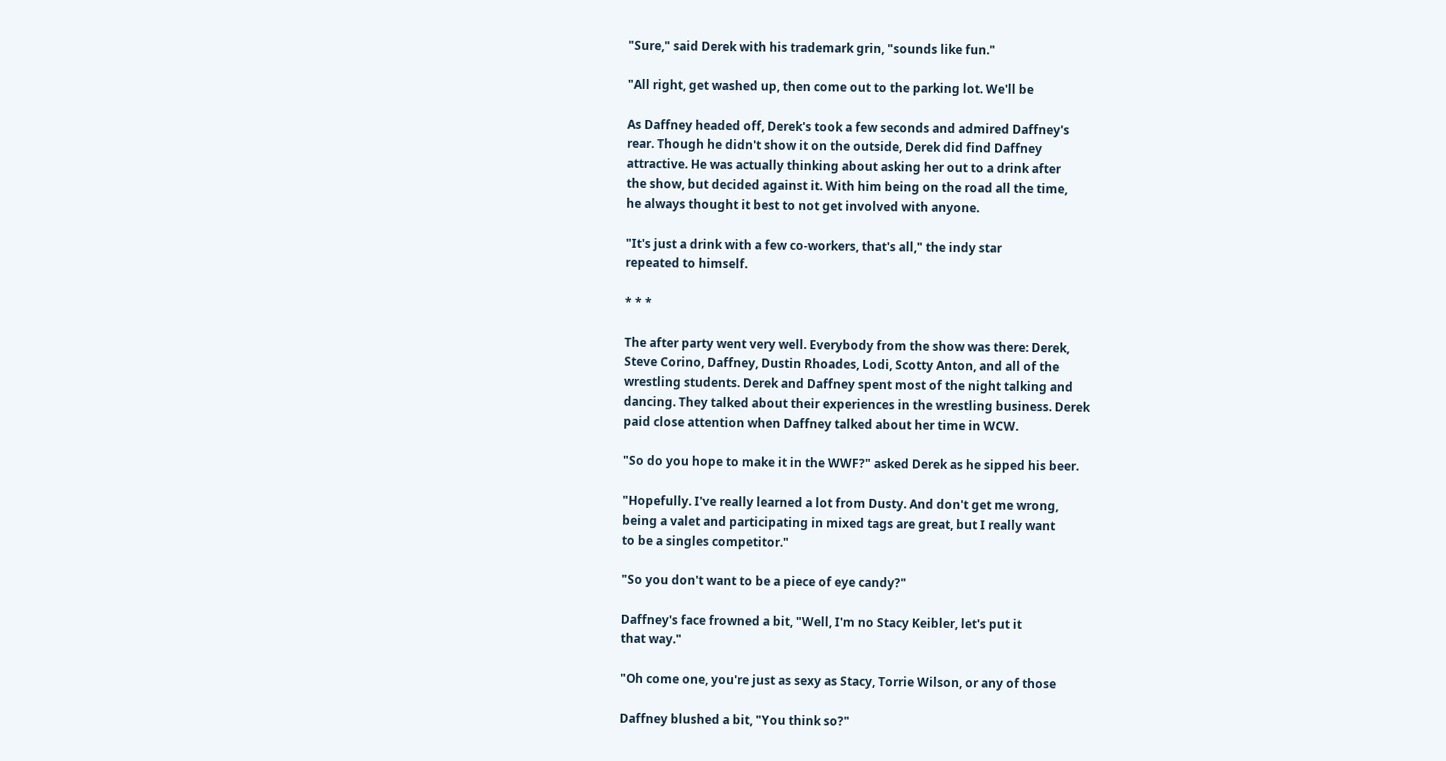"Sure," said Derek with his trademark grin, "sounds like fun."

"All right, get washed up, then come out to the parking lot. We'll be

As Daffney headed off, Derek's took a few seconds and admired Daffney's
rear. Though he didn't show it on the outside, Derek did find Daffney
attractive. He was actually thinking about asking her out to a drink after
the show, but decided against it. With him being on the road all the time,
he always thought it best to not get involved with anyone.

"It's just a drink with a few co-workers, that's all," the indy star
repeated to himself.

* * *

The after party went very well. Everybody from the show was there: Derek,
Steve Corino, Daffney, Dustin Rhoades, Lodi, Scotty Anton, and all of the
wrestling students. Derek and Daffney spent most of the night talking and
dancing. They talked about their experiences in the wrestling business. Derek
paid close attention when Daffney talked about her time in WCW.

"So do you hope to make it in the WWF?" asked Derek as he sipped his beer.

"Hopefully. I've really learned a lot from Dusty. And don't get me wrong,
being a valet and participating in mixed tags are great, but I really want
to be a singles competitor."

"So you don't want to be a piece of eye candy?"

Daffney's face frowned a bit, "Well, I'm no Stacy Keibler, let's put it
that way."

"Oh come one, you're just as sexy as Stacy, Torrie Wilson, or any of those

Daffney blushed a bit, "You think so?"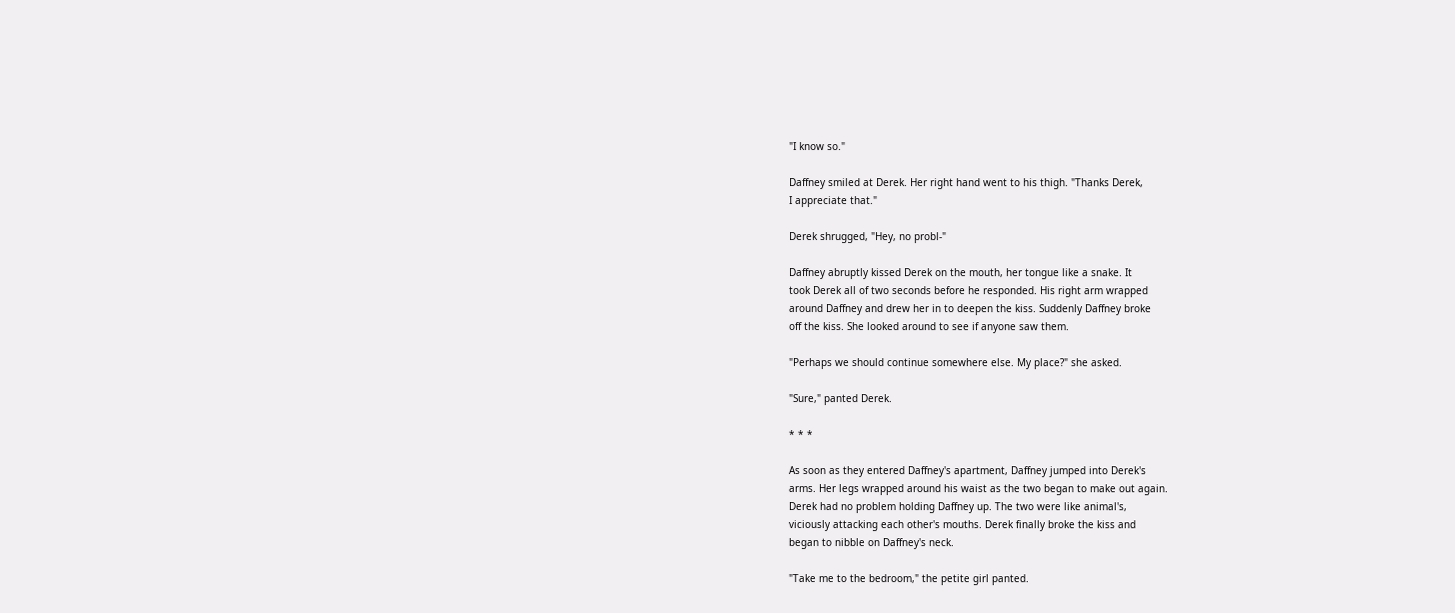"I know so."

Daffney smiled at Derek. Her right hand went to his thigh. "Thanks Derek,
I appreciate that."

Derek shrugged, "Hey, no probl-"

Daffney abruptly kissed Derek on the mouth, her tongue like a snake. It
took Derek all of two seconds before he responded. His right arm wrapped
around Daffney and drew her in to deepen the kiss. Suddenly Daffney broke
off the kiss. She looked around to see if anyone saw them.

"Perhaps we should continue somewhere else. My place?" she asked.

"Sure," panted Derek.

* * *

As soon as they entered Daffney's apartment, Daffney jumped into Derek's
arms. Her legs wrapped around his waist as the two began to make out again.
Derek had no problem holding Daffney up. The two were like animal's,
viciously attacking each other's mouths. Derek finally broke the kiss and
began to nibble on Daffney's neck.

"Take me to the bedroom," the petite girl panted.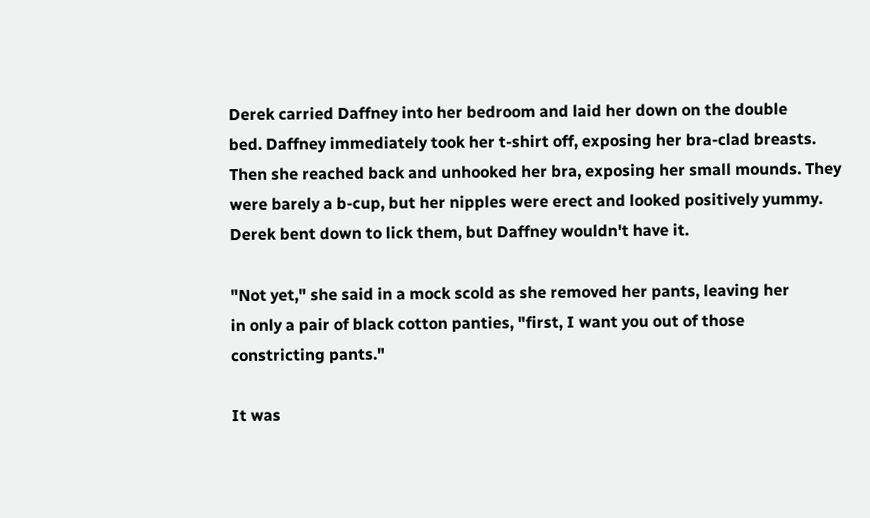Derek carried Daffney into her bedroom and laid her down on the double
bed. Daffney immediately took her t-shirt off, exposing her bra-clad breasts.
Then she reached back and unhooked her bra, exposing her small mounds. They
were barely a b-cup, but her nipples were erect and looked positively yummy.
Derek bent down to lick them, but Daffney wouldn't have it.

"Not yet," she said in a mock scold as she removed her pants, leaving her
in only a pair of black cotton panties, "first, I want you out of those
constricting pants."

It was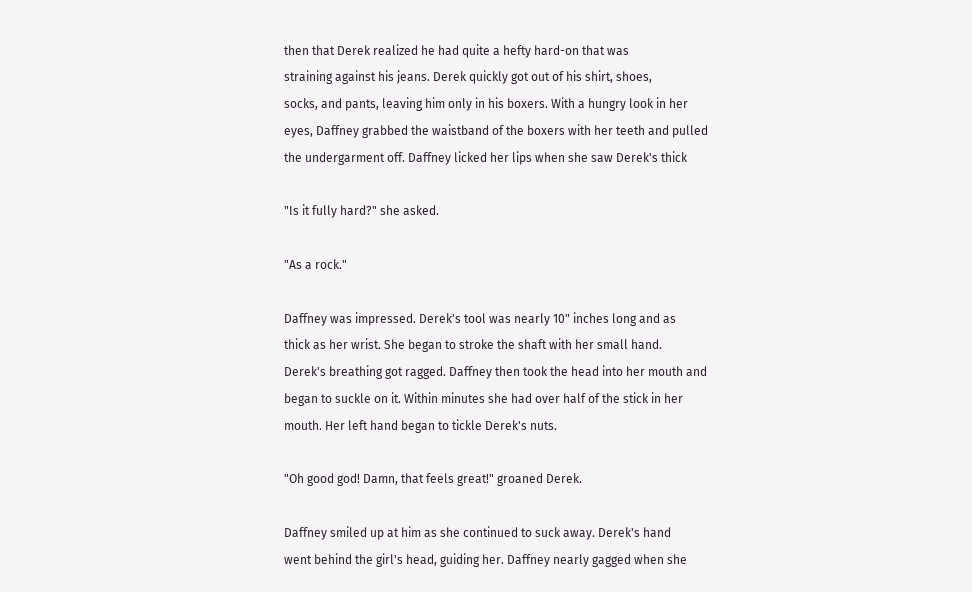then that Derek realized he had quite a hefty hard-on that was
straining against his jeans. Derek quickly got out of his shirt, shoes,
socks, and pants, leaving him only in his boxers. With a hungry look in her
eyes, Daffney grabbed the waistband of the boxers with her teeth and pulled
the undergarment off. Daffney licked her lips when she saw Derek's thick

"Is it fully hard?" she asked.

"As a rock."

Daffney was impressed. Derek's tool was nearly 10" inches long and as
thick as her wrist. She began to stroke the shaft with her small hand.
Derek's breathing got ragged. Daffney then took the head into her mouth and
began to suckle on it. Within minutes she had over half of the stick in her
mouth. Her left hand began to tickle Derek's nuts.

"Oh good god! Damn, that feels great!" groaned Derek.

Daffney smiled up at him as she continued to suck away. Derek's hand
went behind the girl's head, guiding her. Daffney nearly gagged when she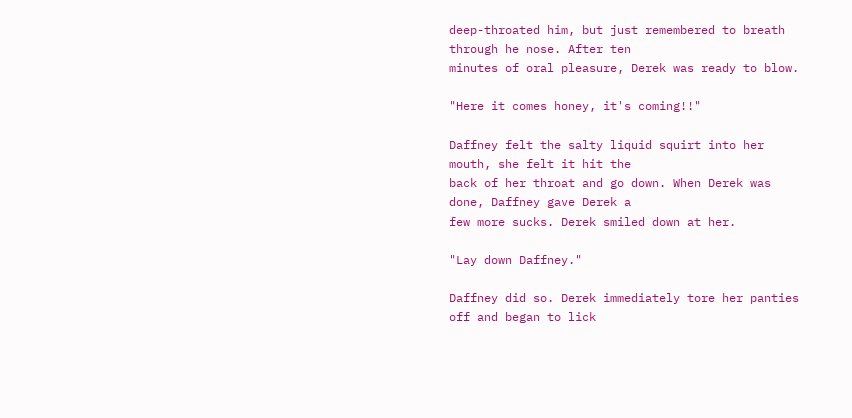deep-throated him, but just remembered to breath through he nose. After ten
minutes of oral pleasure, Derek was ready to blow.

"Here it comes honey, it's coming!!"

Daffney felt the salty liquid squirt into her mouth, she felt it hit the
back of her throat and go down. When Derek was done, Daffney gave Derek a
few more sucks. Derek smiled down at her.

"Lay down Daffney."

Daffney did so. Derek immediately tore her panties off and began to lick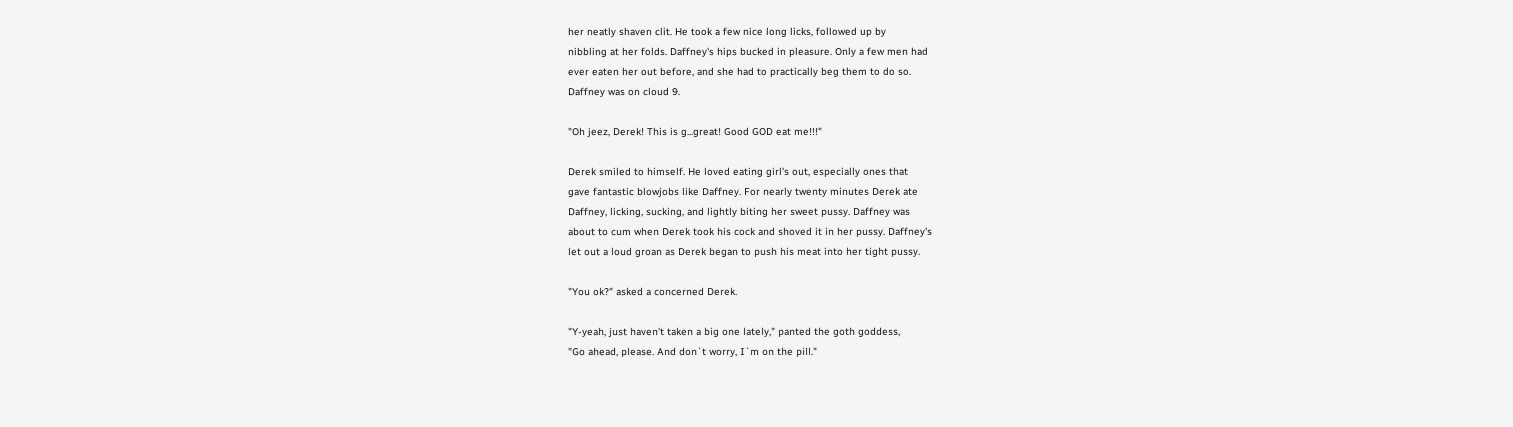her neatly shaven clit. He took a few nice long licks, followed up by
nibbling at her folds. Daffney's hips bucked in pleasure. Only a few men had
ever eaten her out before, and she had to practically beg them to do so.
Daffney was on cloud 9.

"Oh jeez, Derek! This is g...great! Good GOD eat me!!!"

Derek smiled to himself. He loved eating girl's out, especially ones that
gave fantastic blowjobs like Daffney. For nearly twenty minutes Derek ate
Daffney, licking, sucking, and lightly biting her sweet pussy. Daffney was
about to cum when Derek took his cock and shoved it in her pussy. Daffney's
let out a loud groan as Derek began to push his meat into her tight pussy.

"You ok?" asked a concerned Derek.

"Y-yeah, just haven't taken a big one lately," panted the goth goddess,
"Go ahead, please. And don`t worry, I`m on the pill."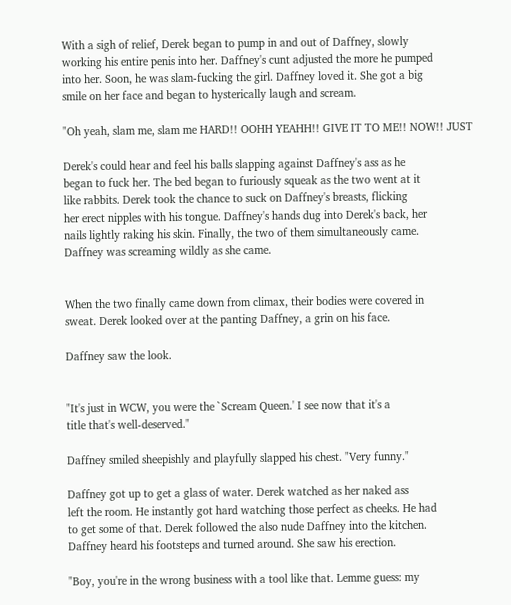With a sigh of relief, Derek began to pump in and out of Daffney, slowly
working his entire penis into her. Daffney's cunt adjusted the more he pumped
into her. Soon, he was slam-fucking the girl. Daffney loved it. She got a big
smile on her face and began to hysterically laugh and scream.

"Oh yeah, slam me, slam me HARD!! OOHH YEAHH!! GIVE IT TO ME!! NOW!! JUST

Derek's could hear and feel his balls slapping against Daffney's ass as he
began to fuck her. The bed began to furiously squeak as the two went at it
like rabbits. Derek took the chance to suck on Daffney's breasts, flicking
her erect nipples with his tongue. Daffney's hands dug into Derek's back, her
nails lightly raking his skin. Finally, the two of them simultaneously came.
Daffney was screaming wildly as she came.


When the two finally came down from climax, their bodies were covered in
sweat. Derek looked over at the panting Daffney, a grin on his face.

Daffney saw the look.


"It's just in WCW, you were the `Scream Queen.' I see now that it's a
title that's well-deserved."

Daffney smiled sheepishly and playfully slapped his chest. "Very funny."

Daffney got up to get a glass of water. Derek watched as her naked ass
left the room. He instantly got hard watching those perfect as cheeks. He had
to get some of that. Derek followed the also nude Daffney into the kitchen.
Daffney heard his footsteps and turned around. She saw his erection.

"Boy, you're in the wrong business with a tool like that. Lemme guess: my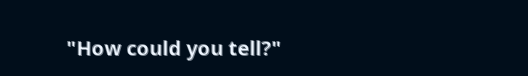"How could you tell?"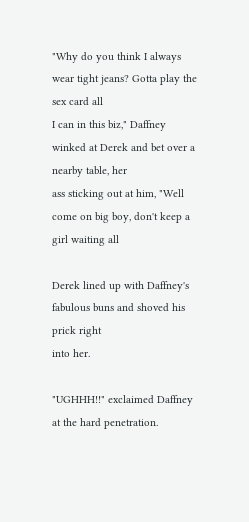"Why do you think I always wear tight jeans? Gotta play the sex card all
I can in this biz," Daffney winked at Derek and bet over a nearby table, her
ass sticking out at him, "Well come on big boy, don't keep a girl waiting all

Derek lined up with Daffney's fabulous buns and shoved his prick right
into her.

"UGHHH!!" exclaimed Daffney at the hard penetration.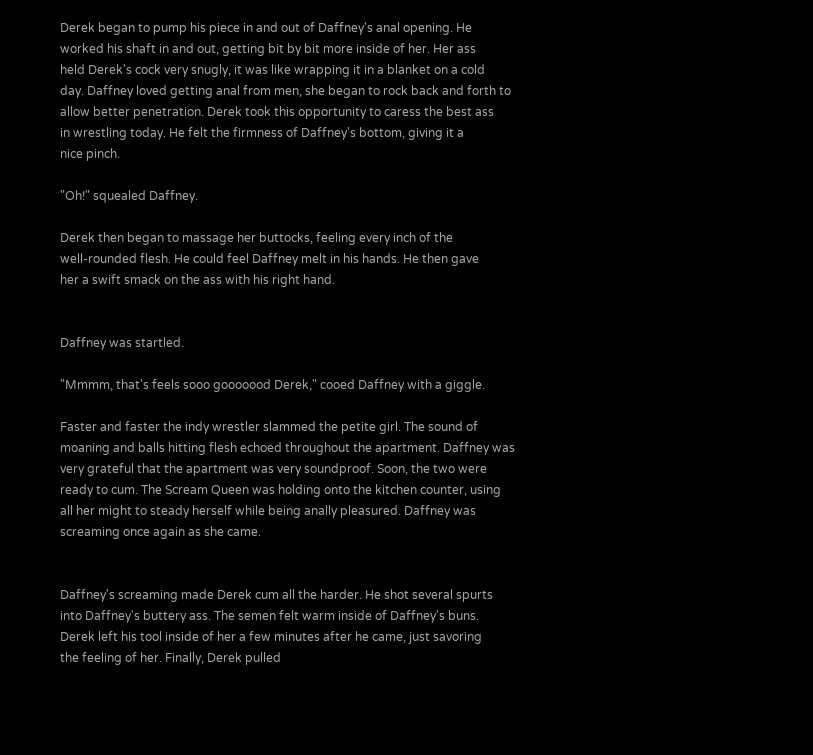Derek began to pump his piece in and out of Daffney's anal opening. He
worked his shaft in and out, getting bit by bit more inside of her. Her ass
held Derek's cock very snugly, it was like wrapping it in a blanket on a cold
day. Daffney loved getting anal from men, she began to rock back and forth to
allow better penetration. Derek took this opportunity to caress the best ass
in wrestling today. He felt the firmness of Daffney's bottom, giving it a
nice pinch.

"Oh!" squealed Daffney.

Derek then began to massage her buttocks, feeling every inch of the
well-rounded flesh. He could feel Daffney melt in his hands. He then gave
her a swift smack on the ass with his right hand.


Daffney was startled.

"Mmmm, that's feels sooo gooooood Derek," cooed Daffney with a giggle.

Faster and faster the indy wrestler slammed the petite girl. The sound of
moaning and balls hitting flesh echoed throughout the apartment. Daffney was
very grateful that the apartment was very soundproof. Soon, the two were
ready to cum. The Scream Queen was holding onto the kitchen counter, using
all her might to steady herself while being anally pleasured. Daffney was
screaming once again as she came.


Daffney's screaming made Derek cum all the harder. He shot several spurts
into Daffney's buttery ass. The semen felt warm inside of Daffney's buns.
Derek left his tool inside of her a few minutes after he came, just savoring
the feeling of her. Finally, Derek pulled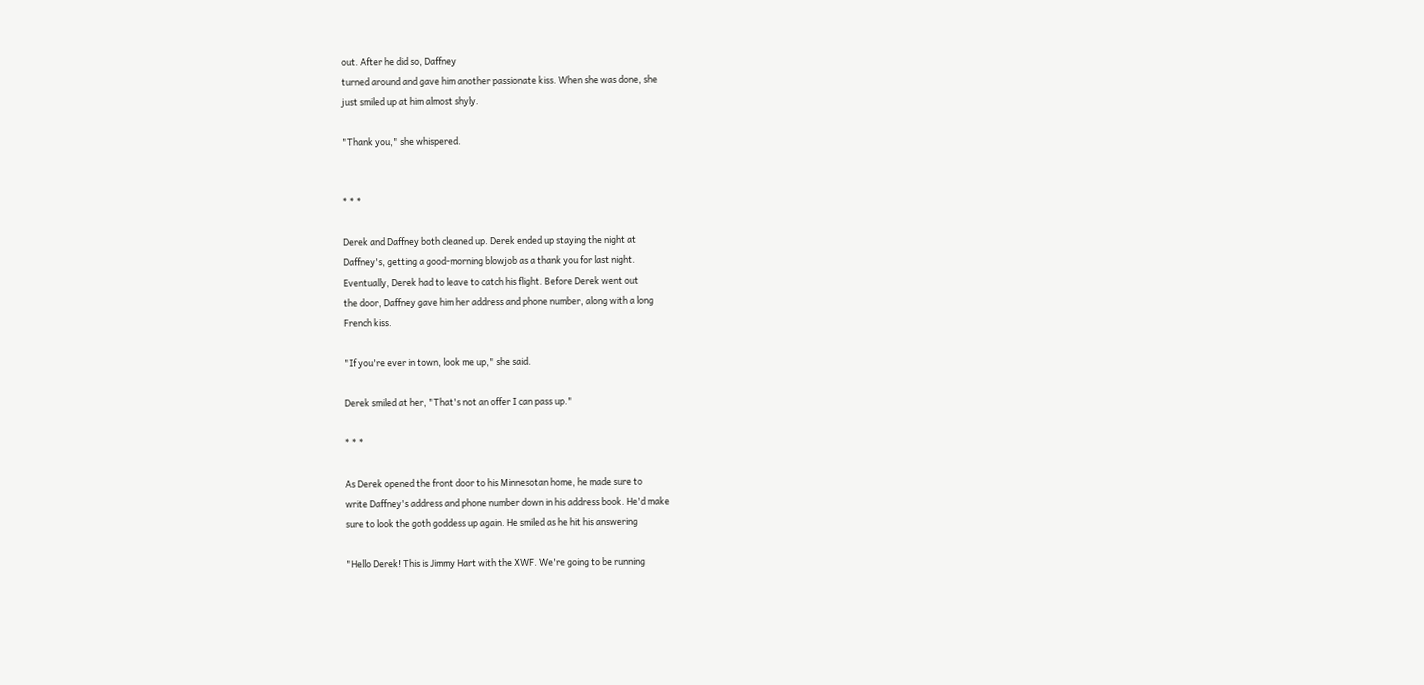out. After he did so, Daffney
turned around and gave him another passionate kiss. When she was done, she
just smiled up at him almost shyly.

"Thank you," she whispered.


* * *

Derek and Daffney both cleaned up. Derek ended up staying the night at
Daffney's, getting a good-morning blowjob as a thank you for last night.
Eventually, Derek had to leave to catch his flight. Before Derek went out
the door, Daffney gave him her address and phone number, along with a long
French kiss.

"If you're ever in town, look me up," she said.

Derek smiled at her, "That's not an offer I can pass up."

* * *

As Derek opened the front door to his Minnesotan home, he made sure to
write Daffney's address and phone number down in his address book. He'd make
sure to look the goth goddess up again. He smiled as he hit his answering

"Hello Derek! This is Jimmy Hart with the XWF. We're going to be running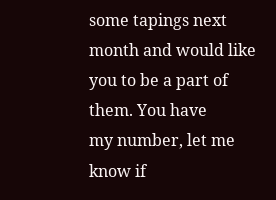some tapings next month and would like you to be a part of them. You have
my number, let me know if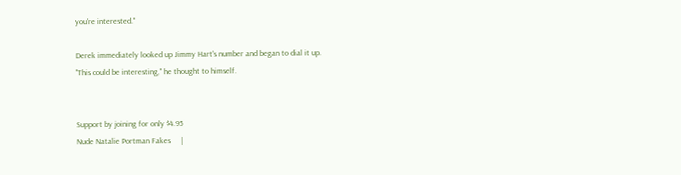you're interested."

Derek immediately looked up Jimmy Hart's number and began to dial it up.
"This could be interesting," he thought to himself.


Support by joining for only $4.95
Nude Natalie Portman Fakes     |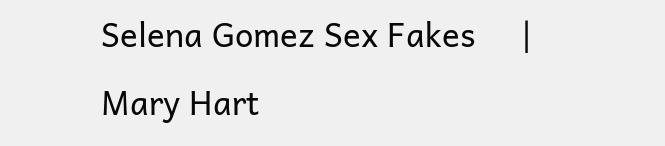Selena Gomez Sex Fakes     |     Mary Hart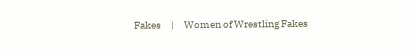Fakes     |     Women of Wrestling Fakes